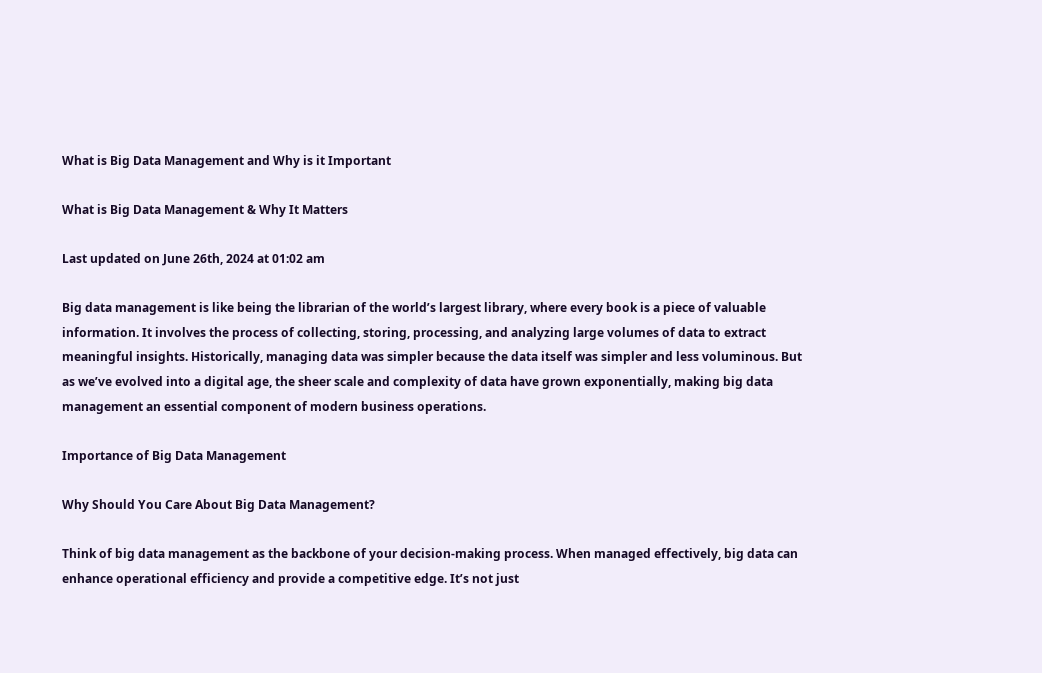What is Big Data Management and Why is it Important

What is Big Data Management & Why It Matters

Last updated on June 26th, 2024 at 01:02 am

Big data management is like being the librarian of the world’s largest library, where every book is a piece of valuable information. It involves the process of collecting, storing, processing, and analyzing large volumes of data to extract meaningful insights. Historically, managing data was simpler because the data itself was simpler and less voluminous. But as we’ve evolved into a digital age, the sheer scale and complexity of data have grown exponentially, making big data management an essential component of modern business operations.

Importance of Big Data Management

Why Should You Care About Big Data Management?

Think of big data management as the backbone of your decision-making process. When managed effectively, big data can enhance operational efficiency and provide a competitive edge. It’s not just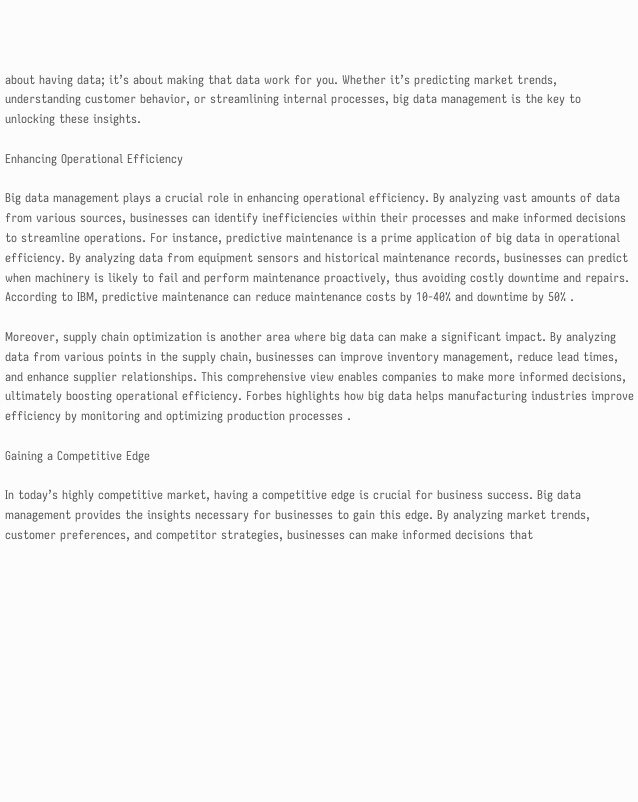about having data; it’s about making that data work for you. Whether it’s predicting market trends, understanding customer behavior, or streamlining internal processes, big data management is the key to unlocking these insights.

Enhancing Operational Efficiency

Big data management plays a crucial role in enhancing operational efficiency. By analyzing vast amounts of data from various sources, businesses can identify inefficiencies within their processes and make informed decisions to streamline operations. For instance, predictive maintenance is a prime application of big data in operational efficiency. By analyzing data from equipment sensors and historical maintenance records, businesses can predict when machinery is likely to fail and perform maintenance proactively, thus avoiding costly downtime and repairs. According to IBM, predictive maintenance can reduce maintenance costs by 10-40% and downtime by 50% .

Moreover, supply chain optimization is another area where big data can make a significant impact. By analyzing data from various points in the supply chain, businesses can improve inventory management, reduce lead times, and enhance supplier relationships. This comprehensive view enables companies to make more informed decisions, ultimately boosting operational efficiency. Forbes highlights how big data helps manufacturing industries improve efficiency by monitoring and optimizing production processes .

Gaining a Competitive Edge

In today’s highly competitive market, having a competitive edge is crucial for business success. Big data management provides the insights necessary for businesses to gain this edge. By analyzing market trends, customer preferences, and competitor strategies, businesses can make informed decisions that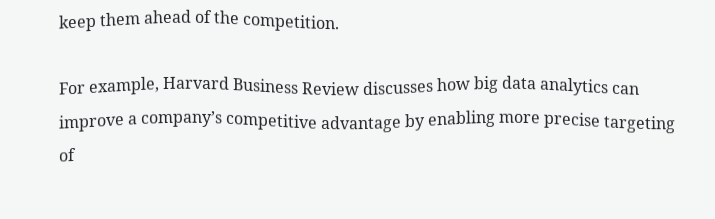keep them ahead of the competition.

For example, Harvard Business Review discusses how big data analytics can improve a company’s competitive advantage by enabling more precise targeting of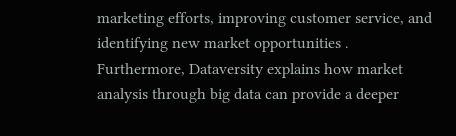marketing efforts, improving customer service, and identifying new market opportunities . Furthermore, Dataversity explains how market analysis through big data can provide a deeper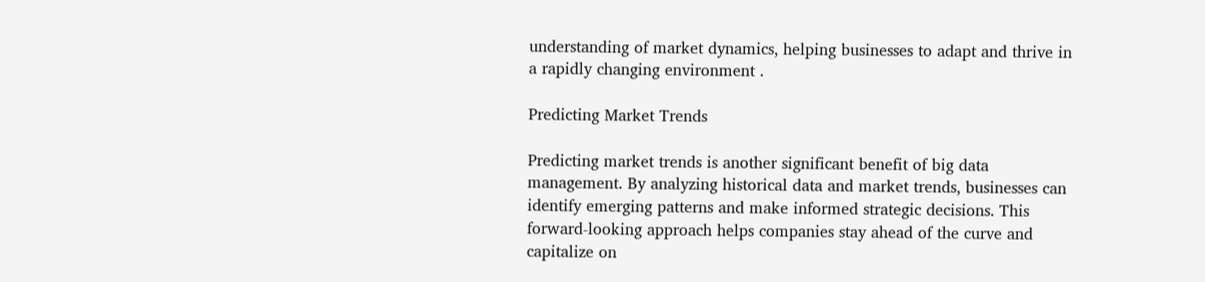understanding of market dynamics, helping businesses to adapt and thrive in a rapidly changing environment .

Predicting Market Trends

Predicting market trends is another significant benefit of big data management. By analyzing historical data and market trends, businesses can identify emerging patterns and make informed strategic decisions. This forward-looking approach helps companies stay ahead of the curve and capitalize on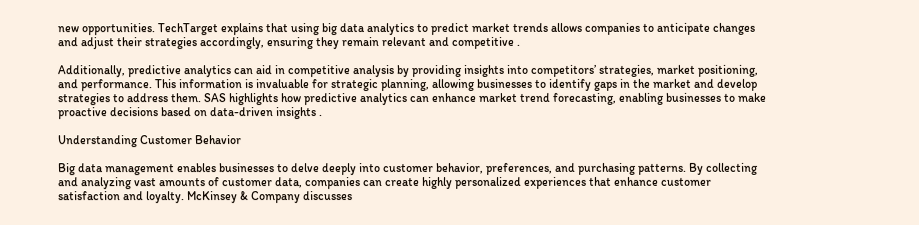new opportunities. TechTarget explains that using big data analytics to predict market trends allows companies to anticipate changes and adjust their strategies accordingly, ensuring they remain relevant and competitive .

Additionally, predictive analytics can aid in competitive analysis by providing insights into competitors’ strategies, market positioning, and performance. This information is invaluable for strategic planning, allowing businesses to identify gaps in the market and develop strategies to address them. SAS highlights how predictive analytics can enhance market trend forecasting, enabling businesses to make proactive decisions based on data-driven insights .

Understanding Customer Behavior

Big data management enables businesses to delve deeply into customer behavior, preferences, and purchasing patterns. By collecting and analyzing vast amounts of customer data, companies can create highly personalized experiences that enhance customer satisfaction and loyalty. McKinsey & Company discusses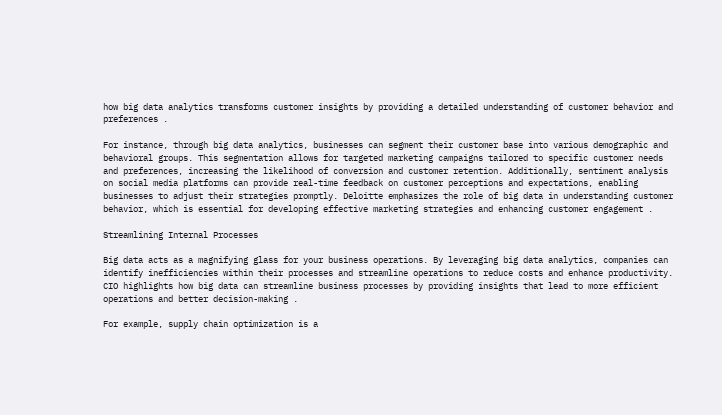how big data analytics transforms customer insights by providing a detailed understanding of customer behavior and preferences .

For instance, through big data analytics, businesses can segment their customer base into various demographic and behavioral groups. This segmentation allows for targeted marketing campaigns tailored to specific customer needs and preferences, increasing the likelihood of conversion and customer retention. Additionally, sentiment analysis on social media platforms can provide real-time feedback on customer perceptions and expectations, enabling businesses to adjust their strategies promptly. Deloitte emphasizes the role of big data in understanding customer behavior, which is essential for developing effective marketing strategies and enhancing customer engagement .

Streamlining Internal Processes

Big data acts as a magnifying glass for your business operations. By leveraging big data analytics, companies can identify inefficiencies within their processes and streamline operations to reduce costs and enhance productivity. CIO highlights how big data can streamline business processes by providing insights that lead to more efficient operations and better decision-making .

For example, supply chain optimization is a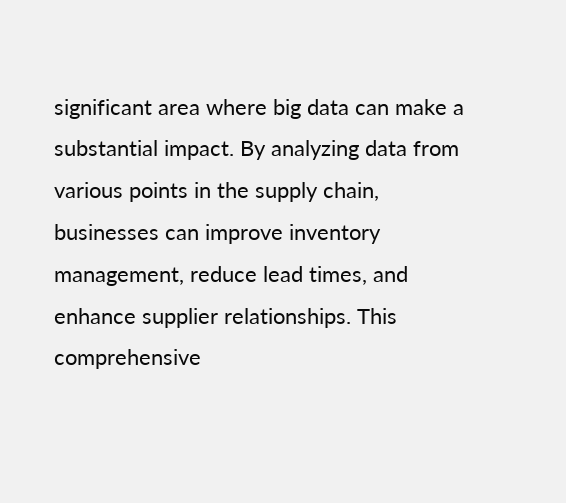significant area where big data can make a substantial impact. By analyzing data from various points in the supply chain, businesses can improve inventory management, reduce lead times, and enhance supplier relationships. This comprehensive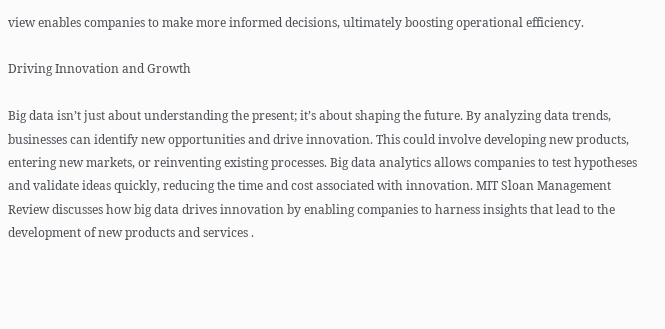view enables companies to make more informed decisions, ultimately boosting operational efficiency.

Driving Innovation and Growth

Big data isn’t just about understanding the present; it’s about shaping the future. By analyzing data trends, businesses can identify new opportunities and drive innovation. This could involve developing new products, entering new markets, or reinventing existing processes. Big data analytics allows companies to test hypotheses and validate ideas quickly, reducing the time and cost associated with innovation. MIT Sloan Management Review discusses how big data drives innovation by enabling companies to harness insights that lead to the development of new products and services .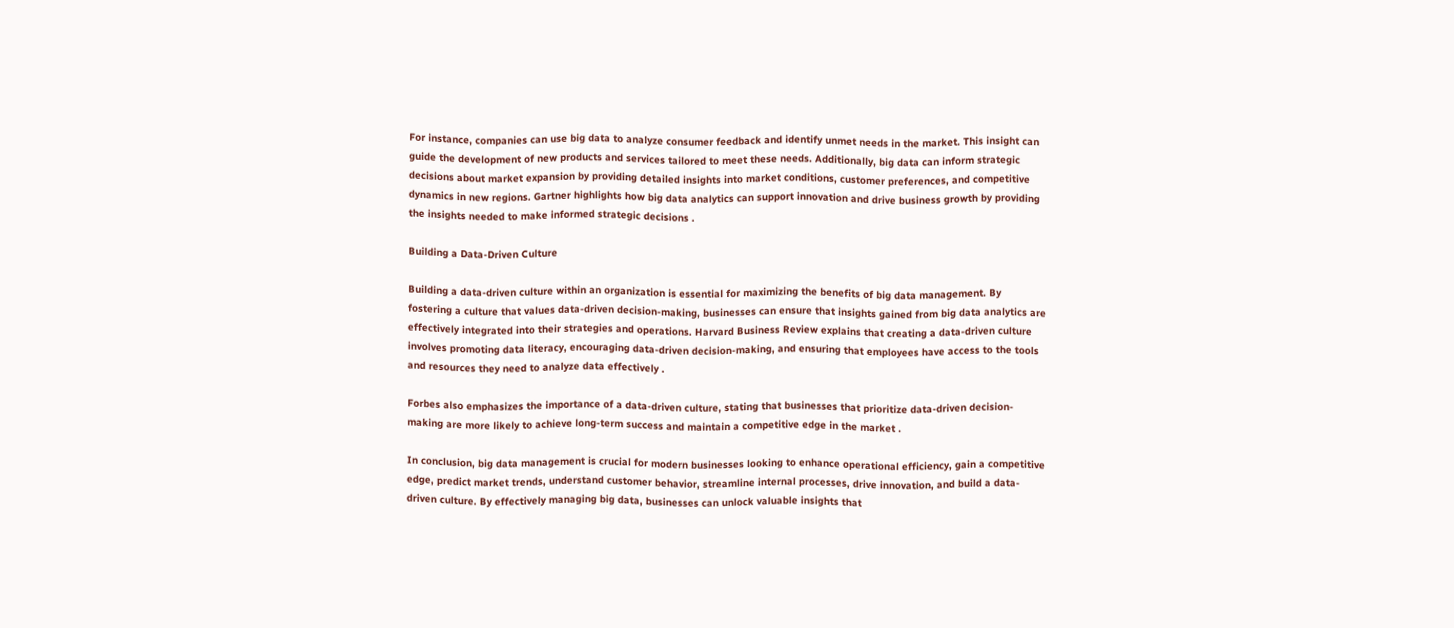For instance, companies can use big data to analyze consumer feedback and identify unmet needs in the market. This insight can guide the development of new products and services tailored to meet these needs. Additionally, big data can inform strategic decisions about market expansion by providing detailed insights into market conditions, customer preferences, and competitive dynamics in new regions. Gartner highlights how big data analytics can support innovation and drive business growth by providing the insights needed to make informed strategic decisions .

Building a Data-Driven Culture

Building a data-driven culture within an organization is essential for maximizing the benefits of big data management. By fostering a culture that values data-driven decision-making, businesses can ensure that insights gained from big data analytics are effectively integrated into their strategies and operations. Harvard Business Review explains that creating a data-driven culture involves promoting data literacy, encouraging data-driven decision-making, and ensuring that employees have access to the tools and resources they need to analyze data effectively .

Forbes also emphasizes the importance of a data-driven culture, stating that businesses that prioritize data-driven decision-making are more likely to achieve long-term success and maintain a competitive edge in the market .

In conclusion, big data management is crucial for modern businesses looking to enhance operational efficiency, gain a competitive edge, predict market trends, understand customer behavior, streamline internal processes, drive innovation, and build a data-driven culture. By effectively managing big data, businesses can unlock valuable insights that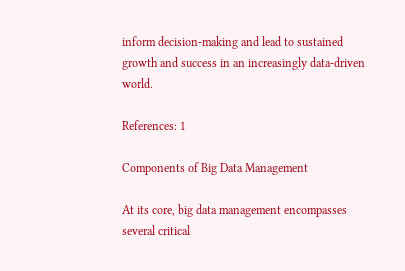inform decision-making and lead to sustained growth and success in an increasingly data-driven world.

References: 1

Components of Big Data Management

At its core, big data management encompasses several critical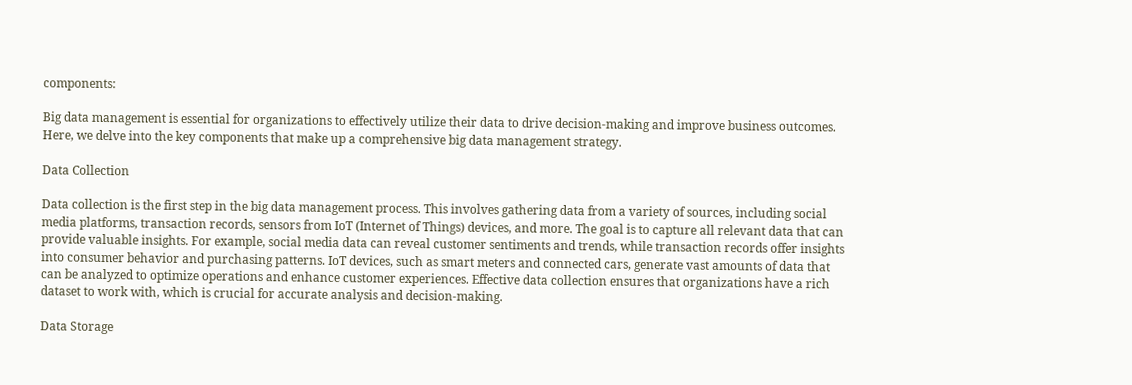components:

Big data management is essential for organizations to effectively utilize their data to drive decision-making and improve business outcomes. Here, we delve into the key components that make up a comprehensive big data management strategy.

Data Collection

Data collection is the first step in the big data management process. This involves gathering data from a variety of sources, including social media platforms, transaction records, sensors from IoT (Internet of Things) devices, and more. The goal is to capture all relevant data that can provide valuable insights. For example, social media data can reveal customer sentiments and trends, while transaction records offer insights into consumer behavior and purchasing patterns. IoT devices, such as smart meters and connected cars, generate vast amounts of data that can be analyzed to optimize operations and enhance customer experiences. Effective data collection ensures that organizations have a rich dataset to work with, which is crucial for accurate analysis and decision-making.

Data Storage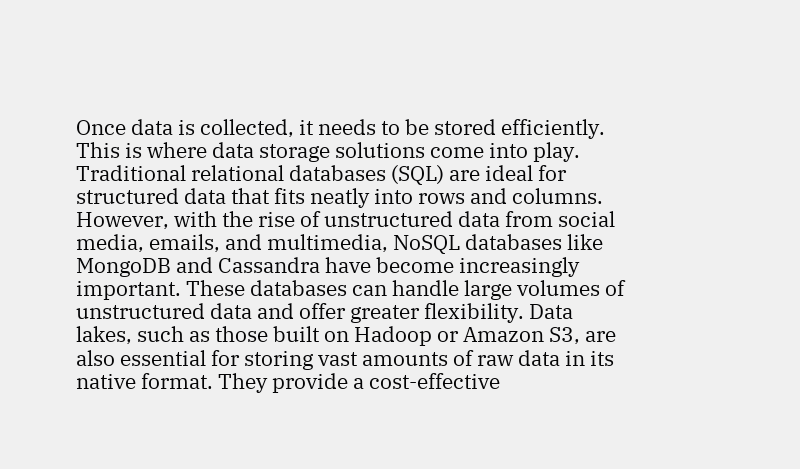Once data is collected, it needs to be stored efficiently. This is where data storage solutions come into play. Traditional relational databases (SQL) are ideal for structured data that fits neatly into rows and columns. However, with the rise of unstructured data from social media, emails, and multimedia, NoSQL databases like MongoDB and Cassandra have become increasingly important. These databases can handle large volumes of unstructured data and offer greater flexibility. Data lakes, such as those built on Hadoop or Amazon S3, are also essential for storing vast amounts of raw data in its native format. They provide a cost-effective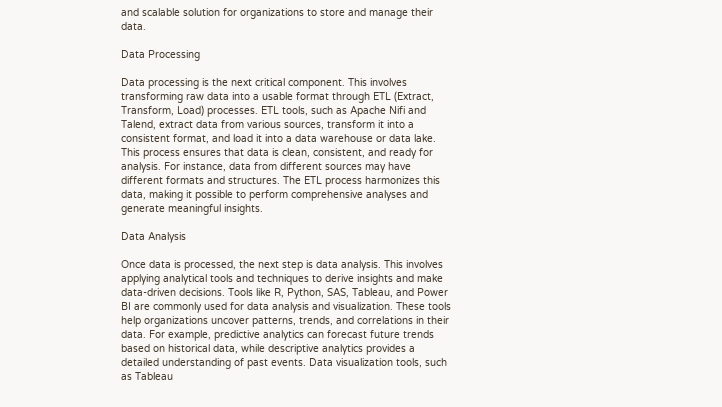and scalable solution for organizations to store and manage their data.

Data Processing

Data processing is the next critical component. This involves transforming raw data into a usable format through ETL (Extract, Transform, Load) processes. ETL tools, such as Apache Nifi and Talend, extract data from various sources, transform it into a consistent format, and load it into a data warehouse or data lake. This process ensures that data is clean, consistent, and ready for analysis. For instance, data from different sources may have different formats and structures. The ETL process harmonizes this data, making it possible to perform comprehensive analyses and generate meaningful insights.

Data Analysis

Once data is processed, the next step is data analysis. This involves applying analytical tools and techniques to derive insights and make data-driven decisions. Tools like R, Python, SAS, Tableau, and Power BI are commonly used for data analysis and visualization. These tools help organizations uncover patterns, trends, and correlations in their data. For example, predictive analytics can forecast future trends based on historical data, while descriptive analytics provides a detailed understanding of past events. Data visualization tools, such as Tableau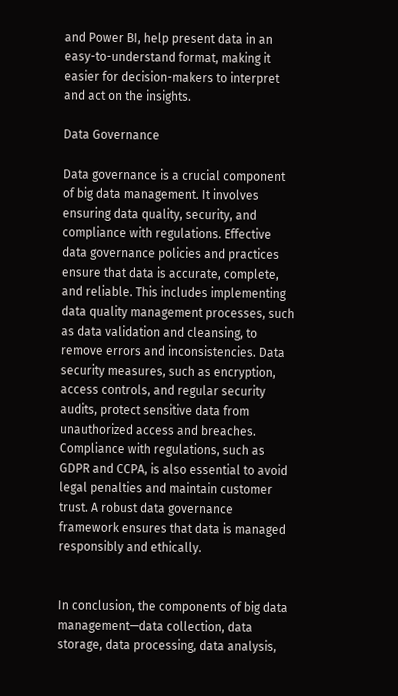and Power BI, help present data in an easy-to-understand format, making it easier for decision-makers to interpret and act on the insights.

Data Governance

Data governance is a crucial component of big data management. It involves ensuring data quality, security, and compliance with regulations. Effective data governance policies and practices ensure that data is accurate, complete, and reliable. This includes implementing data quality management processes, such as data validation and cleansing, to remove errors and inconsistencies. Data security measures, such as encryption, access controls, and regular security audits, protect sensitive data from unauthorized access and breaches. Compliance with regulations, such as GDPR and CCPA, is also essential to avoid legal penalties and maintain customer trust. A robust data governance framework ensures that data is managed responsibly and ethically.


In conclusion, the components of big data management—data collection, data storage, data processing, data analysis,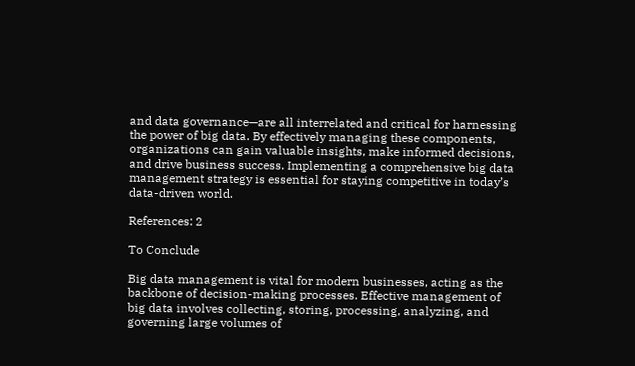and data governance—are all interrelated and critical for harnessing the power of big data. By effectively managing these components, organizations can gain valuable insights, make informed decisions, and drive business success. Implementing a comprehensive big data management strategy is essential for staying competitive in today’s data-driven world.

References: 2

To Conclude

Big data management is vital for modern businesses, acting as the backbone of decision-making processes. Effective management of big data involves collecting, storing, processing, analyzing, and governing large volumes of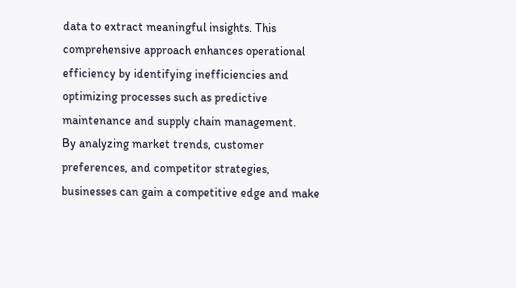data to extract meaningful insights. This comprehensive approach enhances operational efficiency by identifying inefficiencies and optimizing processes such as predictive maintenance and supply chain management.
By analyzing market trends, customer preferences, and competitor strategies, businesses can gain a competitive edge and make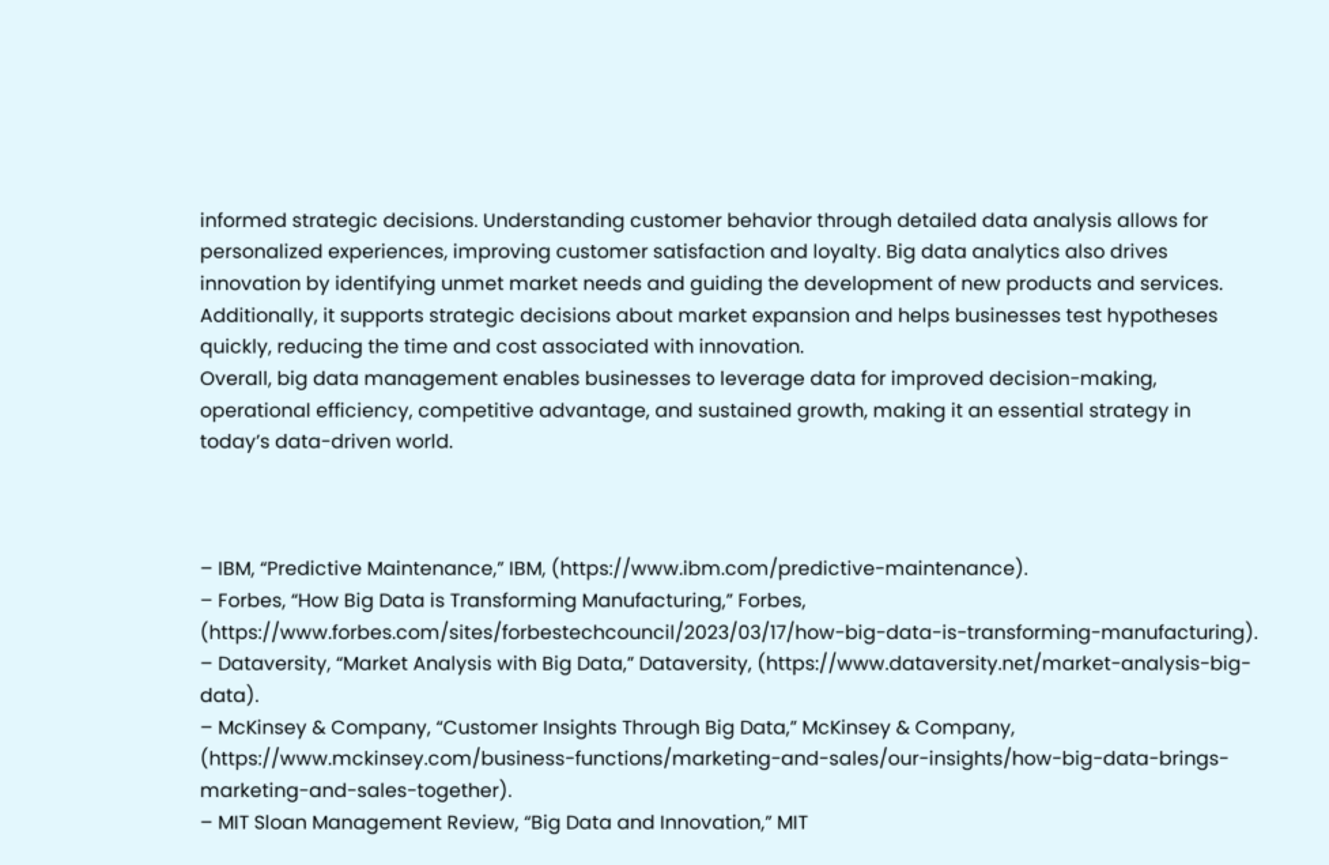informed strategic decisions. Understanding customer behavior through detailed data analysis allows for personalized experiences, improving customer satisfaction and loyalty. Big data analytics also drives innovation by identifying unmet market needs and guiding the development of new products and services. Additionally, it supports strategic decisions about market expansion and helps businesses test hypotheses quickly, reducing the time and cost associated with innovation.
Overall, big data management enables businesses to leverage data for improved decision-making, operational efficiency, competitive advantage, and sustained growth, making it an essential strategy in today’s data-driven world.



– IBM, “Predictive Maintenance,” IBM, (https://www.ibm.com/predictive-maintenance).
– Forbes, “How Big Data is Transforming Manufacturing,” Forbes, (https://www.forbes.com/sites/forbestechcouncil/2023/03/17/how-big-data-is-transforming-manufacturing).
– Dataversity, “Market Analysis with Big Data,” Dataversity, (https://www.dataversity.net/market-analysis-big-data).
– McKinsey & Company, “Customer Insights Through Big Data,” McKinsey & Company, (https://www.mckinsey.com/business-functions/marketing-and-sales/our-insights/how-big-data-brings-marketing-and-sales-together).
– MIT Sloan Management Review, “Big Data and Innovation,” MIT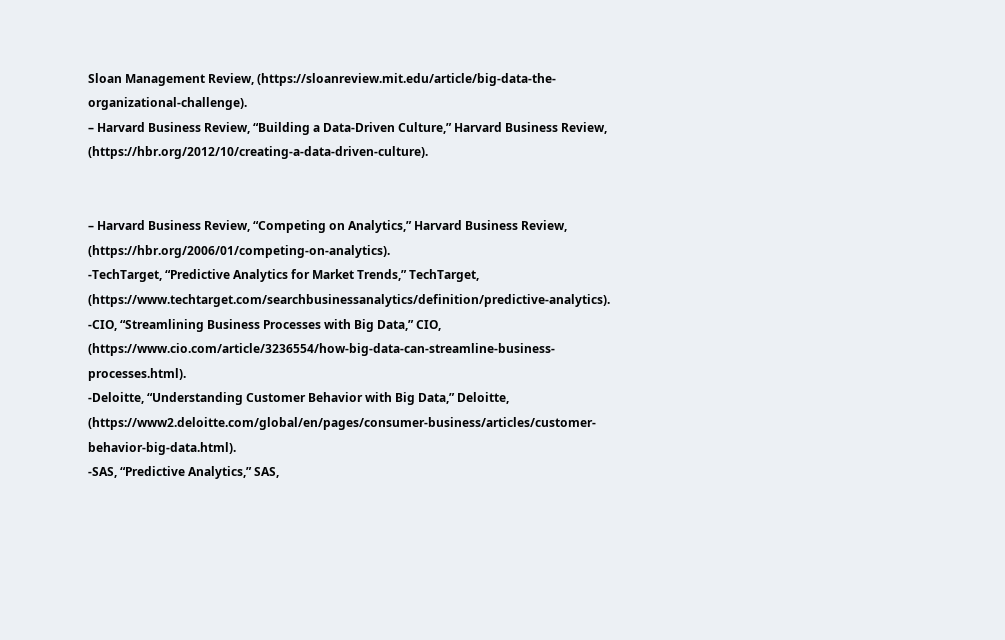Sloan Management Review, (https://sloanreview.mit.edu/article/big-data-the-organizational-challenge).
– Harvard Business Review, “Building a Data-Driven Culture,” Harvard Business Review, (https://hbr.org/2012/10/creating-a-data-driven-culture).


– Harvard Business Review, “Competing on Analytics,” Harvard Business Review, (https://hbr.org/2006/01/competing-on-analytics).
-TechTarget, “Predictive Analytics for Market Trends,” TechTarget, (https://www.techtarget.com/searchbusinessanalytics/definition/predictive-analytics).
-CIO, “Streamlining Business Processes with Big Data,” CIO, (https://www.cio.com/article/3236554/how-big-data-can-streamline-business-processes.html).
-Deloitte, “Understanding Customer Behavior with Big Data,” Deloitte, (https://www2.deloitte.com/global/en/pages/consumer-business/articles/customer-behavior-big-data.html).
-SAS, “Predictive Analytics,” SAS,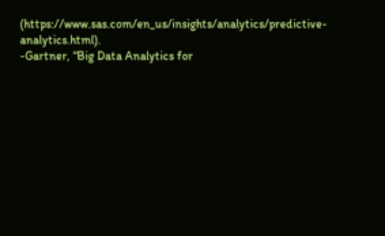(https://www.sas.com/en_us/insights/analytics/predictive-analytics.html).
-Gartner, “Big Data Analytics for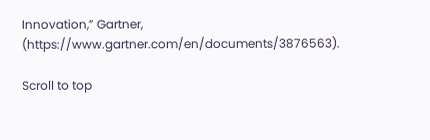Innovation,” Gartner, (https://www.gartner.com/en/documents/3876563).

Scroll to top